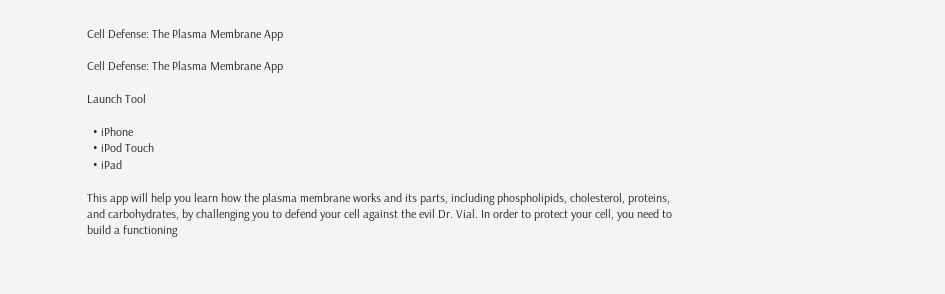Cell Defense: The Plasma Membrane App

Cell Defense: The Plasma Membrane App

Launch Tool

  • iPhone
  • iPod Touch
  • iPad

This app will help you learn how the plasma membrane works and its parts, including phospholipids, cholesterol, proteins, and carbohydrates, by challenging you to defend your cell against the evil Dr. Vial. In order to protect your cell, you need to build a functioning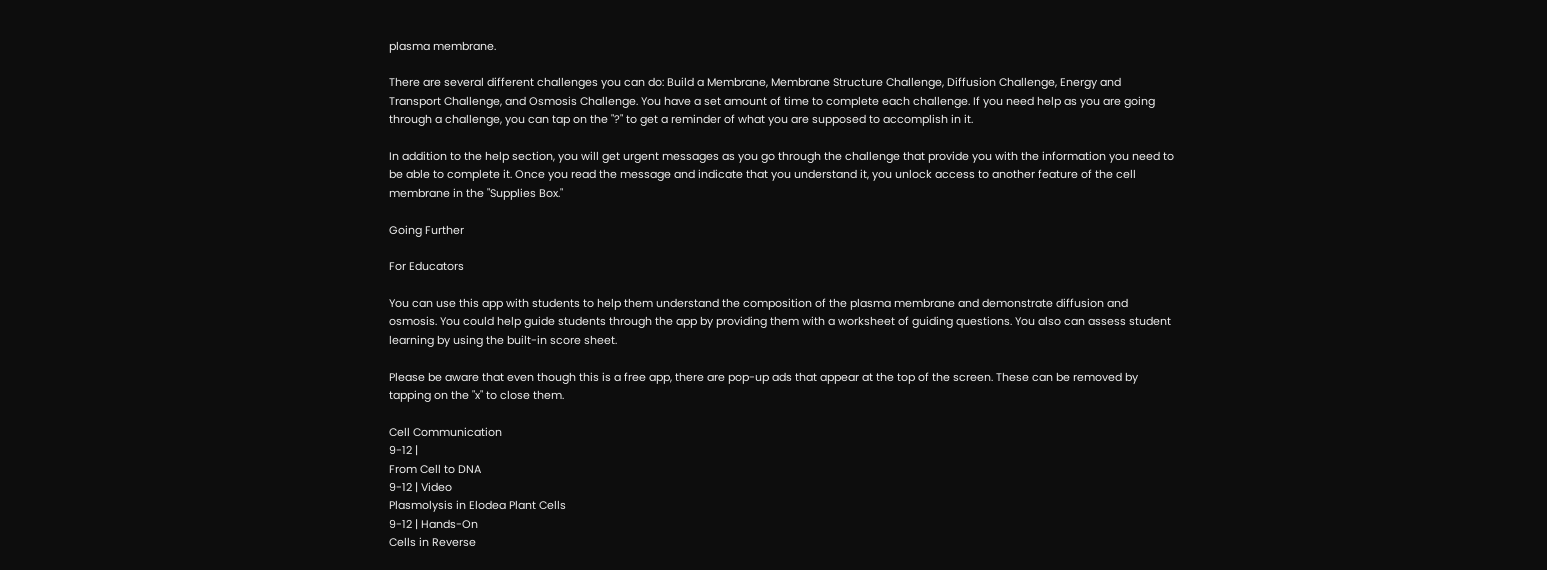plasma membrane.

There are several different challenges you can do: Build a Membrane, Membrane Structure Challenge, Diffusion Challenge, Energy and Transport Challenge, and Osmosis Challenge. You have a set amount of time to complete each challenge. If you need help as you are going through a challenge, you can tap on the "?" to get a reminder of what you are supposed to accomplish in it.

In addition to the help section, you will get urgent messages as you go through the challenge that provide you with the information you need to be able to complete it. Once you read the message and indicate that you understand it, you unlock access to another feature of the cell membrane in the "Supplies Box."

Going Further

For Educators

You can use this app with students to help them understand the composition of the plasma membrane and demonstrate diffusion and osmosis. You could help guide students through the app by providing them with a worksheet of guiding questions. You also can assess student learning by using the built-in score sheet.

Please be aware that even though this is a free app, there are pop-up ads that appear at the top of the screen. These can be removed by tapping on the "x" to close them.

Cell Communication
9-12 |
From Cell to DNA
9-12 | Video
Plasmolysis in Elodea Plant Cells
9-12 | Hands-On
Cells in Reverse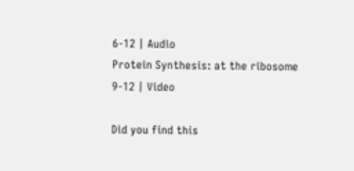6-12 | Audio
Protein Synthesis: at the ribosome
9-12 | Video

Did you find this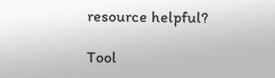resource helpful?

Tool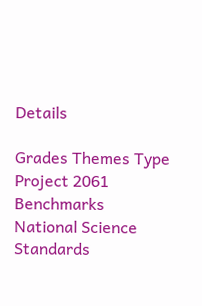Details

Grades Themes Type Project 2061 Benchmarks National Science Standards